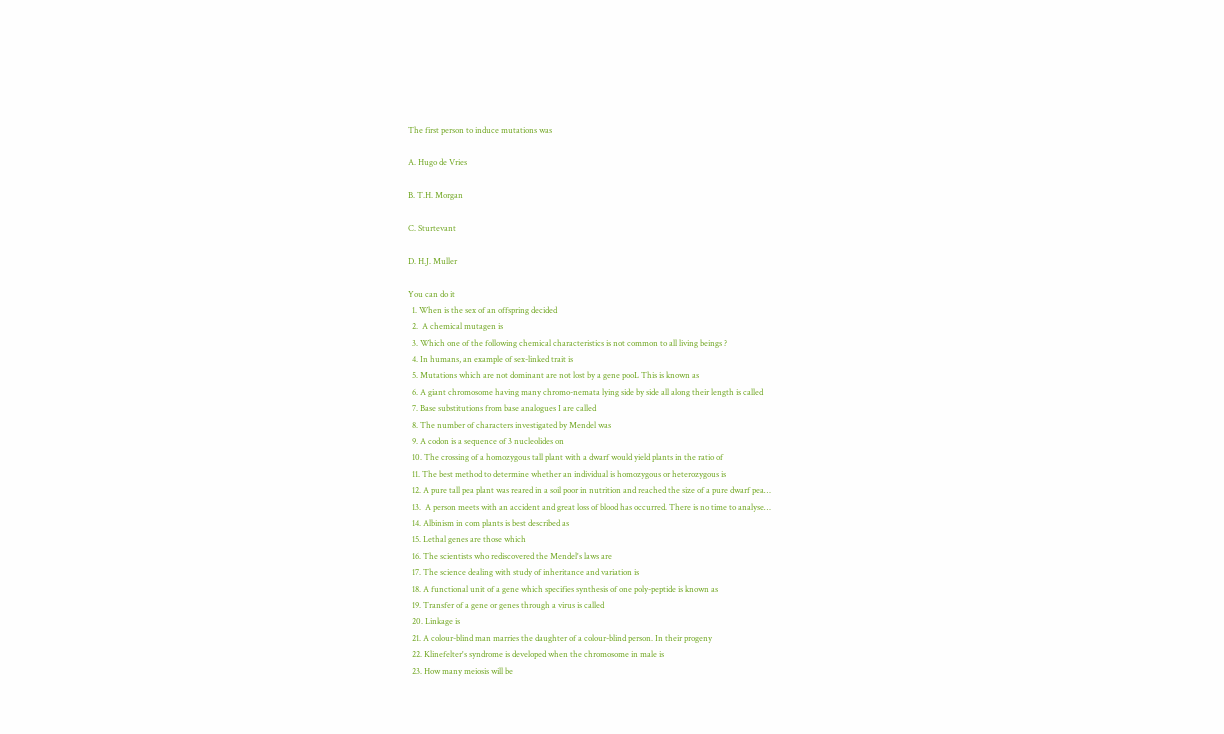The first person to induce mutations was

A. Hugo de Vries

B. T.H. Morgan

C. Sturtevant

D. H.J. Muller

You can do it
  1. When is the sex of an offspring decided
  2.  A chemical mutagen is
  3. Which one of the following chemical characteristics is not common to all living beings ?
  4. In humans, an example of sex-linked trait is
  5. Mutations which are not dominant are not lost by a gene pooL This is known as
  6. A giant chromosome having many chromo-nemata lying side by side all along their length is called
  7. Base substitutions from base analogues I are called
  8. The number of characters investigated by Mendel was
  9. A codon is a sequence of 3 nucleolides on
  10. The crossing of a homozygous tall plant with a dwarf would yield plants in the ratio of
  11. The best method to determine whether an individual is homozygous or heterozygous is
  12. A pure tall pea plant was reared in a soil poor in nutrition and reached the size of a pure dwarf pea…
  13.  A person meets with an accident and great loss of blood has occurred. There is no time to analyse…
  14. Albinism in com plants is best described as
  15. Lethal genes are those which
  16. The scientists who rediscovered the Mendel's laws are
  17. The science dealing with study of inheritance and variation is
  18. A functional unit of a gene which specifies synthesis of one poly-peptide is known as
  19. Transfer of a gene or genes through a virus is called
  20. Linkage is
  21. A colour-blind man marries the daughter of a colour-blind person. In their progeny
  22. Klinefelter's syndrome is developed when the chromosome in male is
  23. How many meiosis will be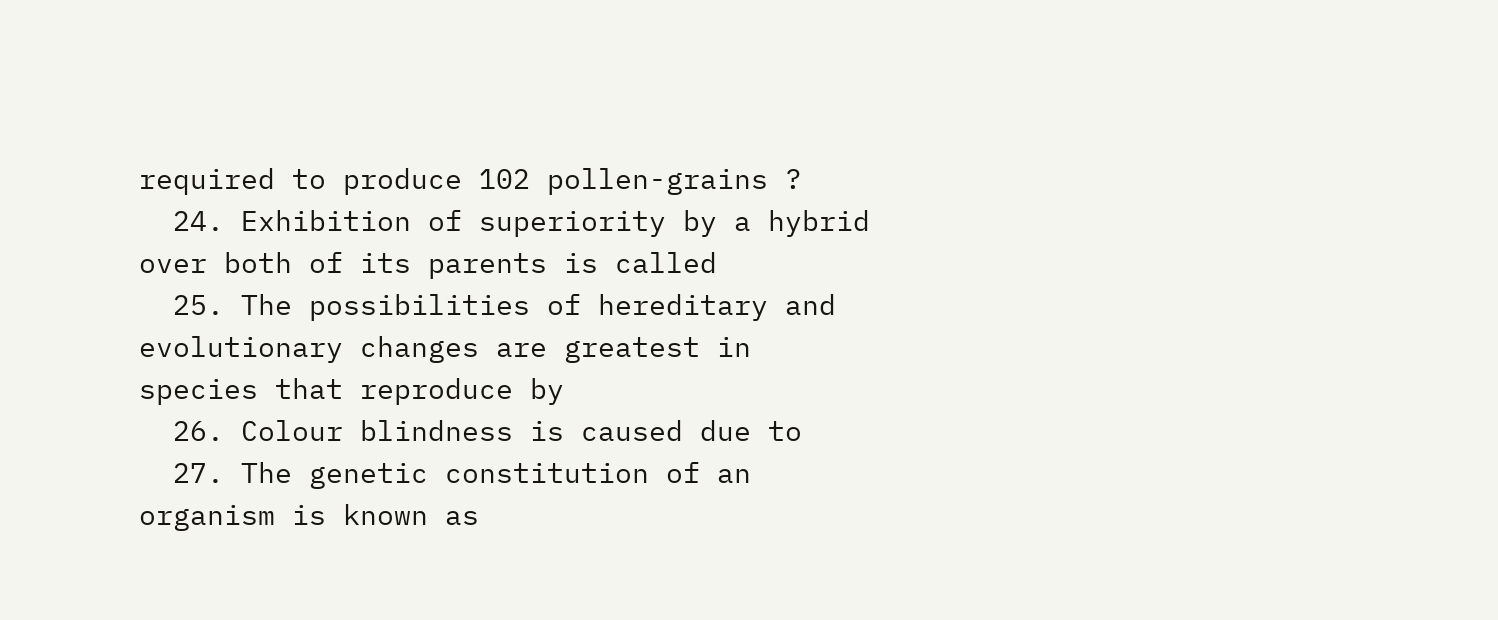required to produce 102 pollen-grains ?
  24. Exhibition of superiority by a hybrid over both of its parents is called
  25. The possibilities of hereditary and evolutionary changes are greatest in species that reproduce by
  26. Colour blindness is caused due to
  27. The genetic constitution of an organism is known as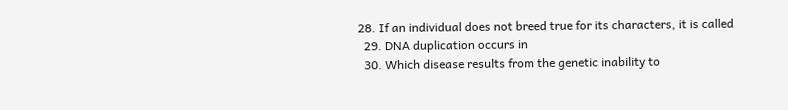28. If an individual does not breed true for its characters, it is called
  29. DNA duplication occurs in
  30. Which disease results from the genetic inability to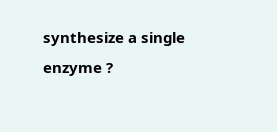synthesize a single enzyme ?